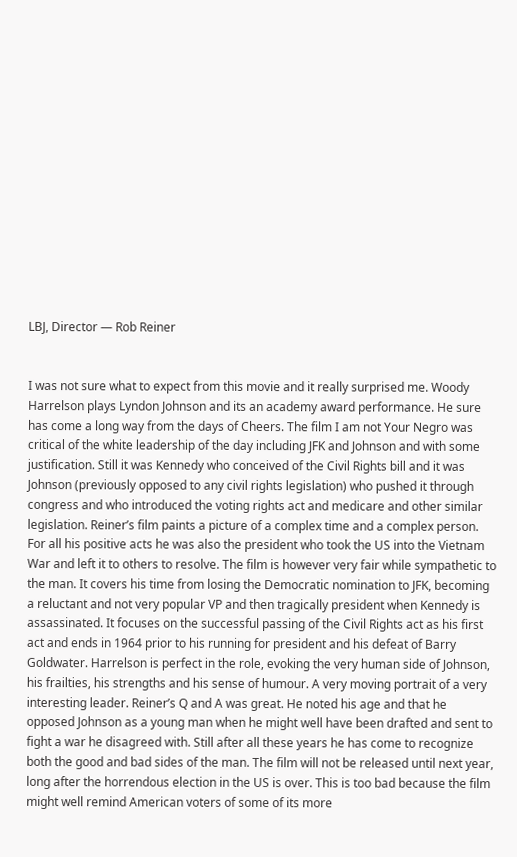LBJ, Director — Rob Reiner


I was not sure what to expect from this movie and it really surprised me. Woody Harrelson plays Lyndon Johnson and its an academy award performance. He sure has come a long way from the days of Cheers. The film I am not Your Negro was critical of the white leadership of the day including JFK and Johnson and with some justification. Still it was Kennedy who conceived of the Civil Rights bill and it was Johnson (previously opposed to any civil rights legislation) who pushed it through congress and who introduced the voting rights act and medicare and other similar legislation. Reiner’s film paints a picture of a complex time and a complex person. For all his positive acts he was also the president who took the US into the Vietnam War and left it to others to resolve. The film is however very fair while sympathetic to the man. It covers his time from losing the Democratic nomination to JFK, becoming a reluctant and not very popular VP and then tragically president when Kennedy is assassinated. It focuses on the successful passing of the Civil Rights act as his first act and ends in 1964 prior to his running for president and his defeat of Barry Goldwater. Harrelson is perfect in the role, evoking the very human side of Johnson, his frailties, his strengths and his sense of humour. A very moving portrait of a very interesting leader. Reiner’s Q and A was great. He noted his age and that he opposed Johnson as a young man when he might well have been drafted and sent to fight a war he disagreed with. Still after all these years he has come to recognize both the good and bad sides of the man. The film will not be released until next year, long after the horrendous election in the US is over. This is too bad because the film might well remind American voters of some of its more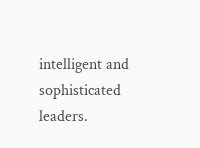intelligent and sophisticated leaders.